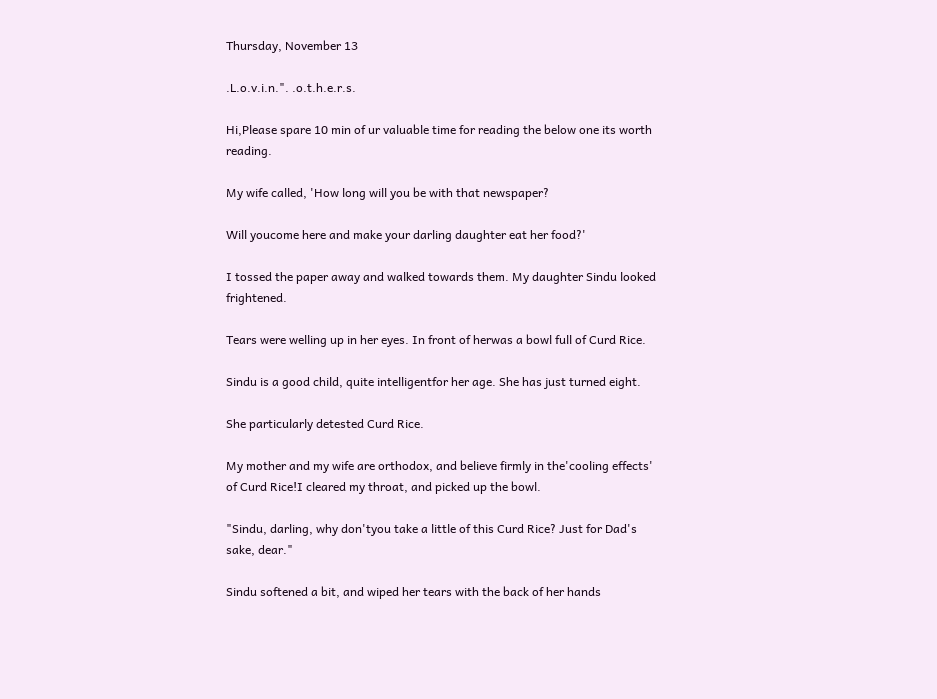Thursday, November 13

.L.o.v.i.n.". .o.t.h.e.r.s.

Hi,Please spare 10 min of ur valuable time for reading the below one its worth reading.

My wife called, 'How long will you be with that newspaper?

Will youcome here and make your darling daughter eat her food?'

I tossed the paper away and walked towards them. My daughter Sindu looked frightened.

Tears were welling up in her eyes. In front of herwas a bowl full of Curd Rice.

Sindu is a good child, quite intelligentfor her age. She has just turned eight.

She particularly detested Curd Rice.

My mother and my wife are orthodox, and believe firmly in the'cooling effects' of Curd Rice!I cleared my throat, and picked up the bowl.

"Sindu, darling, why don'tyou take a little of this Curd Rice? Just for Dad's sake, dear."

Sindu softened a bit, and wiped her tears with the back of her hands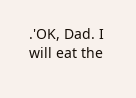.'OK, Dad. I will eat the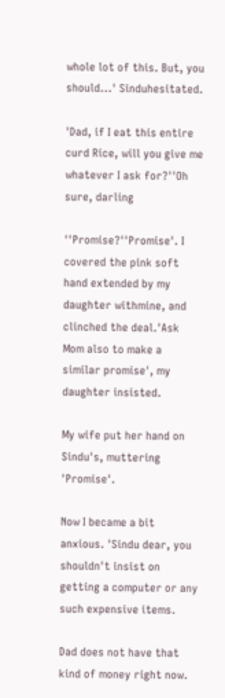whole lot of this. But, you should...' Sinduhesitated.

'Dad, if I eat this entire curd Rice, will you give me whatever I ask for?''Oh sure, darling

''Promise?''Promise'. I covered the pink soft hand extended by my daughter withmine, and clinched the deal.'Ask Mom also to make a similar promise', my daughter insisted.

My wife put her hand on Sindu's, muttering 'Promise'.

Now I became a bit anxious. 'Sindu dear, you shouldn't insist on getting a computer or any such expensive items.

Dad does not have that kind of money right now.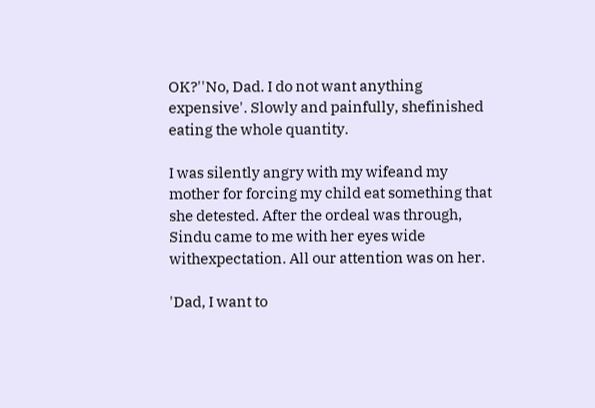OK?''No, Dad. I do not want anything expensive'. Slowly and painfully, shefinished eating the whole quantity.

I was silently angry with my wifeand my mother for forcing my child eat something that she detested. After the ordeal was through, Sindu came to me with her eyes wide withexpectation. All our attention was on her.

'Dad, I want to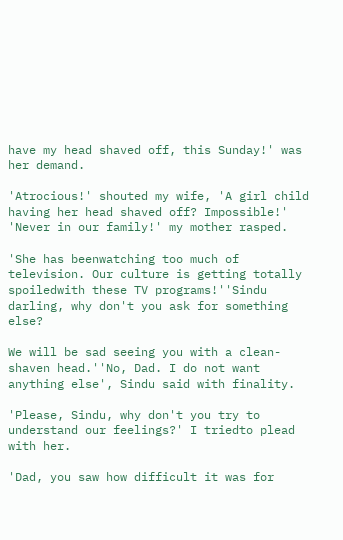have my head shaved off, this Sunday!' was her demand.

'Atrocious!' shouted my wife, 'A girl child having her head shaved off? Impossible!' 'Never in our family!' my mother rasped.

'She has beenwatching too much of television. Our culture is getting totally spoiledwith these TV programs!''Sindu darling, why don't you ask for something else?

We will be sad seeing you with a clean-shaven head.''No, Dad. I do not want anything else', Sindu said with finality.

'Please, Sindu, why don't you try to understand our feelings?' I triedto plead with her.

'Dad, you saw how difficult it was for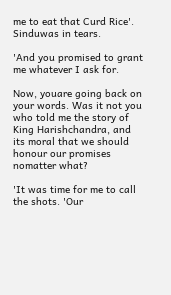me to eat that Curd Rice'. Sinduwas in tears.

'And you promised to grant me whatever I ask for.

Now, youare going back on your words. Was it not you who told me the story of King Harishchandra, and its moral that we should honour our promises nomatter what?

'It was time for me to call the shots. 'Our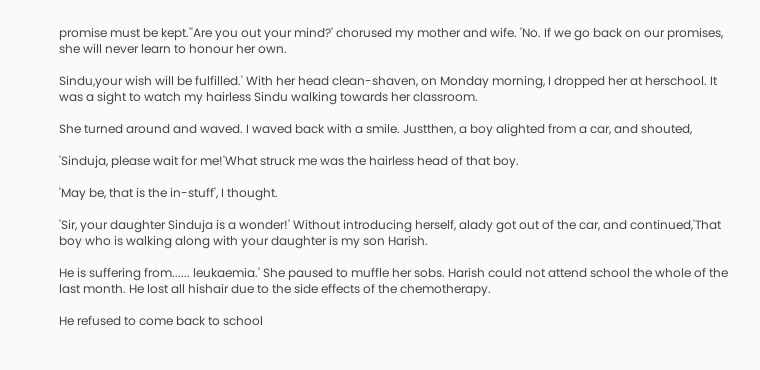promise must be kept.''Are you out your mind?' chorused my mother and wife. 'No. If we go back on our promises, she will never learn to honour her own.

Sindu,your wish will be fulfilled.' With her head clean-shaven, on Monday morning, I dropped her at herschool. It was a sight to watch my hairless Sindu walking towards her classroom.

She turned around and waved. I waved back with a smile. Justthen, a boy alighted from a car, and shouted,

'Sinduja, please wait for me!'What struck me was the hairless head of that boy.

'May be, that is the in-stuff', I thought.

'Sir, your daughter Sinduja is a wonder!' Without introducing herself, alady got out of the car, and continued,'That boy who is walking along with your daughter is my son Harish.

He is suffering from...... leukaemia.' She paused to muffle her sobs. Harish could not attend school the whole of the last month. He lost all hishair due to the side effects of the chemotherapy.

He refused to come back to school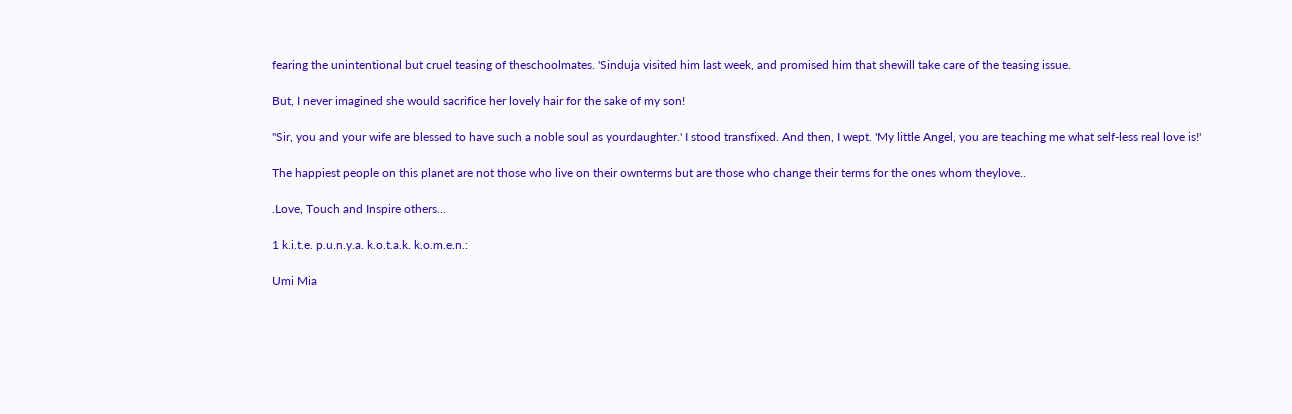fearing the unintentional but cruel teasing of theschoolmates. 'Sinduja visited him last week, and promised him that shewill take care of the teasing issue.

But, I never imagined she would sacrifice her lovely hair for the sake of my son!

"Sir, you and your wife are blessed to have such a noble soul as yourdaughter.' I stood transfixed. And then, I wept. 'My little Angel, you are teaching me what self-less real love is!'

The happiest people on this planet are not those who live on their ownterms but are those who change their terms for the ones whom theylove..

.Love, Touch and Inspire others...

1 k.i.t.e. p.u.n.y.a. k.o.t.a.k. k.o.m.e.n.:

Umi Mia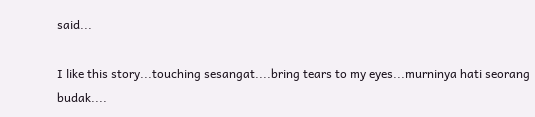said...

I like this story...touching sesangat....bring tears to my eyes...murninya hati seorang budak....